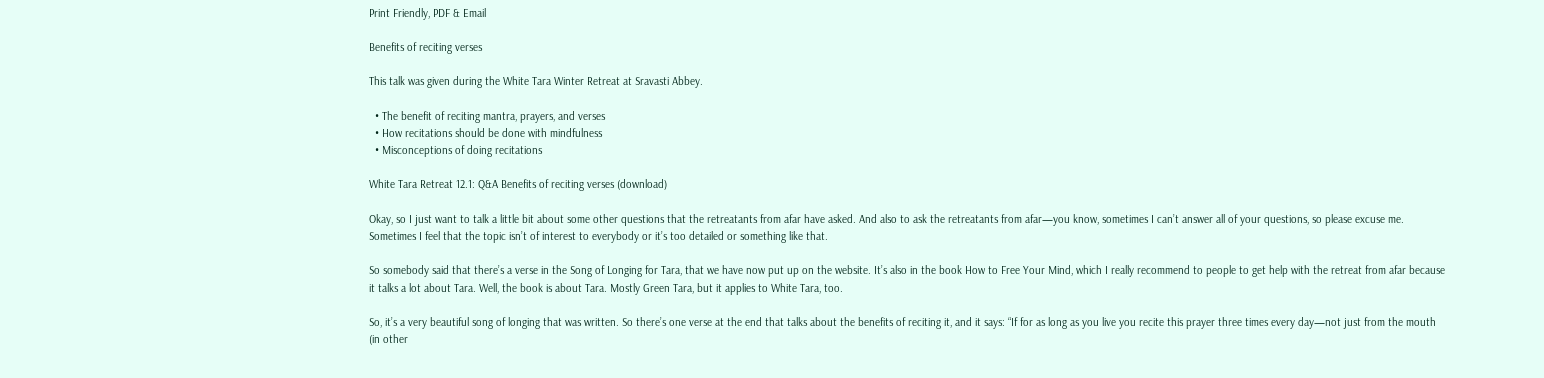Print Friendly, PDF & Email

Benefits of reciting verses

This talk was given during the White Tara Winter Retreat at Sravasti Abbey.

  • The benefit of reciting mantra, prayers, and verses
  • How recitations should be done with mindfulness
  • Misconceptions of doing recitations

White Tara Retreat 12.1: Q&A Benefits of reciting verses (download)

Okay, so I just want to talk a little bit about some other questions that the retreatants from afar have asked. And also to ask the retreatants from afar—you know, sometimes I can’t answer all of your questions, so please excuse me. Sometimes I feel that the topic isn’t of interest to everybody or it’s too detailed or something like that.

So somebody said that there’s a verse in the Song of Longing for Tara, that we have now put up on the website. It’s also in the book How to Free Your Mind, which I really recommend to people to get help with the retreat from afar because it talks a lot about Tara. Well, the book is about Tara. Mostly Green Tara, but it applies to White Tara, too.

So, it’s a very beautiful song of longing that was written. So there’s one verse at the end that talks about the benefits of reciting it, and it says: “If for as long as you live you recite this prayer three times every day—not just from the mouth (in other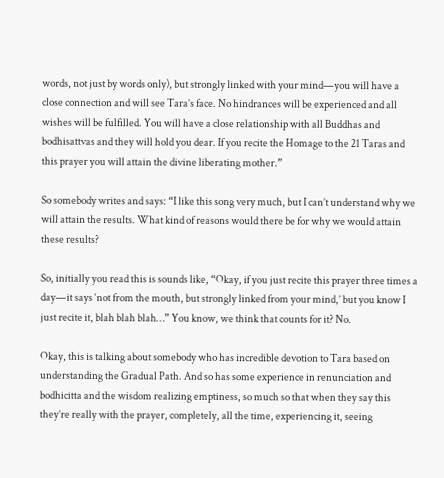words, not just by words only), but strongly linked with your mind—you will have a close connection and will see Tara’s face. No hindrances will be experienced and all wishes will be fulfilled. You will have a close relationship with all Buddhas and bodhisattvas and they will hold you dear. If you recite the Homage to the 21 Taras and this prayer you will attain the divine liberating mother.”

So somebody writes and says: “I like this song very much, but I can’t understand why we will attain the results. What kind of reasons would there be for why we would attain these results?

So, initially you read this is sounds like, “Okay, if you just recite this prayer three times a day—it says ‘not from the mouth, but strongly linked from your mind,’ but you know I just recite it, blah blah blah…” You know, we think that counts for it? No.

Okay, this is talking about somebody who has incredible devotion to Tara based on understanding the Gradual Path. And so has some experience in renunciation and bodhicitta and the wisdom realizing emptiness, so much so that when they say this they’re really with the prayer, completely, all the time, experiencing it, seeing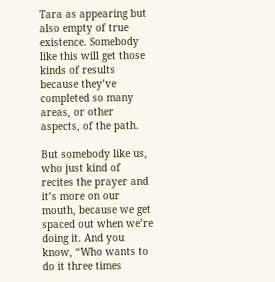Tara as appearing but also empty of true existence. Somebody like this will get those kinds of results because they’ve completed so many areas, or other aspects, of the path.

But somebody like us, who just kind of recites the prayer and it’s more on our mouth, because we get spaced out when we’re doing it. And you know, “Who wants to do it three times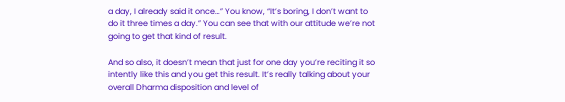a day, I already said it once…” You know, “It’s boring, I don’t want to do it three times a day.” You can see that with our attitude we’re not going to get that kind of result.

And so also, it doesn’t mean that just for one day you’re reciting it so intently like this and you get this result. It’s really talking about your overall Dharma disposition and level of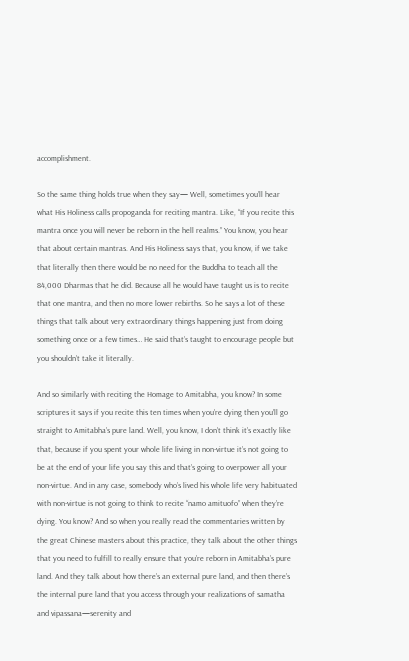accomplishment.

So the same thing holds true when they say— Well, sometimes you’ll hear what His Holiness calls propoganda for reciting mantra. Like, “If you recite this mantra once you will never be reborn in the hell realms.” You know, you hear that about certain mantras. And His Holiness says that, you know, if we take that literally then there would be no need for the Buddha to teach all the 84,000 Dharmas that he did. Because all he would have taught us is to recite that one mantra, and then no more lower rebirths. So he says a lot of these things that talk about very extraordinary things happening just from doing something once or a few times… He said that’s taught to encourage people but you shouldn’t take it literally.

And so similarly with reciting the Homage to Amitabha, you know? In some scriptures it says if you recite this ten times when you’re dying then you’ll go straight to Amitabha’s pure land. Well, you know, I don’t think it’s exactly like that, because if you spent your whole life living in non-virtue it’s not going to be at the end of your life you say this and that’s going to overpower all your non-virtue. And in any case, somebody who’s lived his whole life very habituated with non-virtue is not going to think to recite “namo amituofo” when they’re dying. You know? And so when you really read the commentaries written by the great Chinese masters about this practice, they talk about the other things that you need to fulfill to really ensure that you’re reborn in Amitabha’s pure land. And they talk about how there’s an external pure land, and then there’s the internal pure land that you access through your realizations of samatha and vipassana—serenity and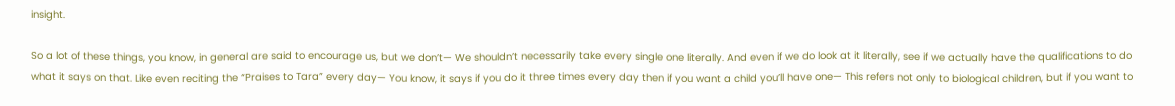insight.

So a lot of these things, you know, in general are said to encourage us, but we don’t— We shouldn’t necessarily take every single one literally. And even if we do look at it literally, see if we actually have the qualifications to do what it says on that. Like even reciting the “Praises to Tara” every day— You know, it says if you do it three times every day then if you want a child you’ll have one— This refers not only to biological children, but if you want to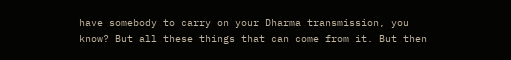have somebody to carry on your Dharma transmission, you know? But all these things that can come from it. But then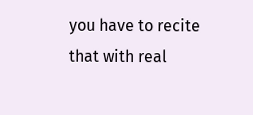you have to recite that with real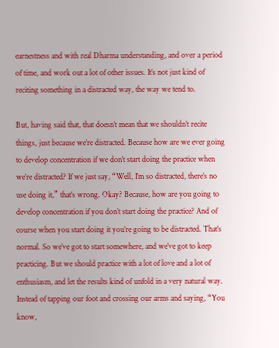earnestness and with real Dharma understanding, and over a period of time, and work out a lot of other issues. It’s not just kind of reciting something in a distracted way, the way we tend to.

But, having said that, that doesn’t mean that we shouldn’t recite things, just because we’re distracted. Because how are we ever going to develop concentration if we don’t start doing the practice when we’re distracted? If we just say, “Well, I’m so distracted, there’s no use doing it,” that’s wrong. Okay? Because, how are you going to develop concentration if you don’t start doing the practice? And of course when you start doing it you’re going to be distracted. That’s normal. So we’ve got to start somewhere, and we’ve got to keep practicing. But we should practice with a lot of love and a lot of enthusiasm, and let the results kind of unfold in a very natural way. Instead of tapping our foot and crossing our arms and saying, “You know,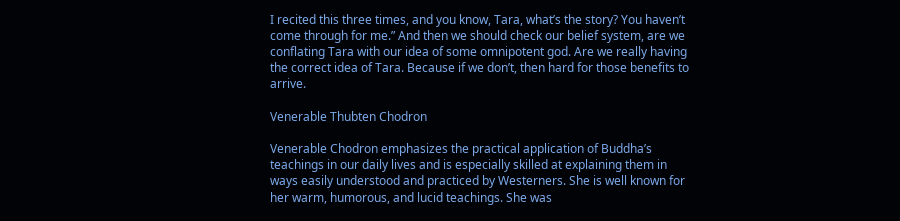I recited this three times, and you know, Tara, what’s the story? You haven’t come through for me.” And then we should check our belief system, are we conflating Tara with our idea of some omnipotent god. Are we really having the correct idea of Tara. Because if we don’t, then hard for those benefits to arrive.

Venerable Thubten Chodron

Venerable Chodron emphasizes the practical application of Buddha’s teachings in our daily lives and is especially skilled at explaining them in ways easily understood and practiced by Westerners. She is well known for her warm, humorous, and lucid teachings. She was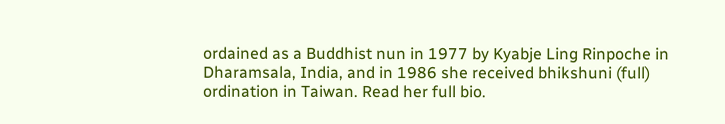ordained as a Buddhist nun in 1977 by Kyabje Ling Rinpoche in Dharamsala, India, and in 1986 she received bhikshuni (full) ordination in Taiwan. Read her full bio.